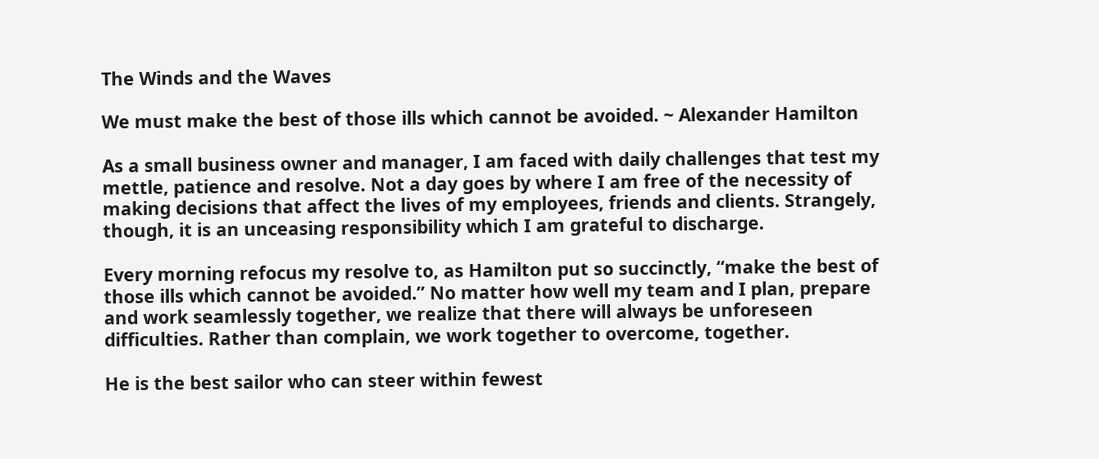The Winds and the Waves

We must make the best of those ills which cannot be avoided. ~ Alexander Hamilton

As a small business owner and manager, I am faced with daily challenges that test my mettle, patience and resolve. Not a day goes by where I am free of the necessity of making decisions that affect the lives of my employees, friends and clients. Strangely, though, it is an unceasing responsibility which I am grateful to discharge.

Every morning refocus my resolve to, as Hamilton put so succinctly, “make the best of those ills which cannot be avoided.” No matter how well my team and I plan, prepare and work seamlessly together, we realize that there will always be unforeseen difficulties. Rather than complain, we work together to overcome, together.

He is the best sailor who can steer within fewest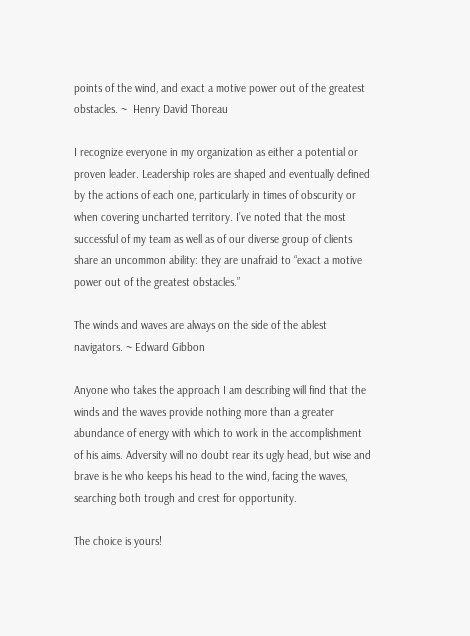points of the wind, and exact a motive power out of the greatest obstacles. ~  Henry David Thoreau

I recognize everyone in my organization as either a potential or proven leader. Leadership roles are shaped and eventually defined by the actions of each one, particularly in times of obscurity or when covering uncharted territory. I’ve noted that the most successful of my team as well as of our diverse group of clients share an uncommon ability: they are unafraid to “exact a motive power out of the greatest obstacles.”

The winds and waves are always on the side of the ablest navigators. ~ Edward Gibbon

Anyone who takes the approach I am describing will find that the winds and the waves provide nothing more than a greater abundance of energy with which to work in the accomplishment of his aims. Adversity will no doubt rear its ugly head, but wise and brave is he who keeps his head to the wind, facing the waves, searching both trough and crest for opportunity.

The choice is yours!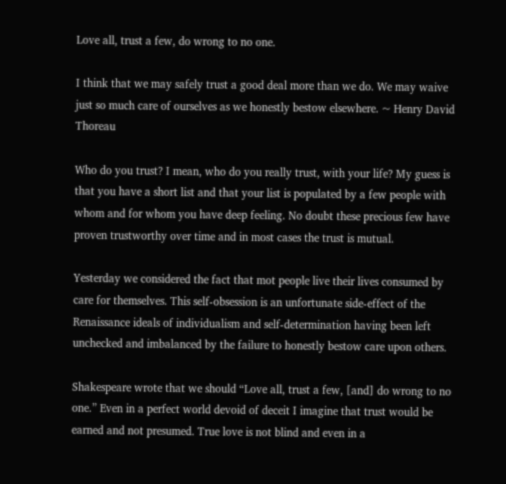Love all, trust a few, do wrong to no one.

I think that we may safely trust a good deal more than we do. We may waive just so much care of ourselves as we honestly bestow elsewhere. ~ Henry David Thoreau

Who do you trust? I mean, who do you really trust, with your life? My guess is that you have a short list and that your list is populated by a few people with whom and for whom you have deep feeling. No doubt these precious few have proven trustworthy over time and in most cases the trust is mutual.

Yesterday we considered the fact that mot people live their lives consumed by care for themselves. This self-obsession is an unfortunate side-effect of the Renaissance ideals of individualism and self-determination having been left unchecked and imbalanced by the failure to honestly bestow care upon others.

Shakespeare wrote that we should “Love all, trust a few, [and] do wrong to no one.” Even in a perfect world devoid of deceit I imagine that trust would be earned and not presumed. True love is not blind and even in a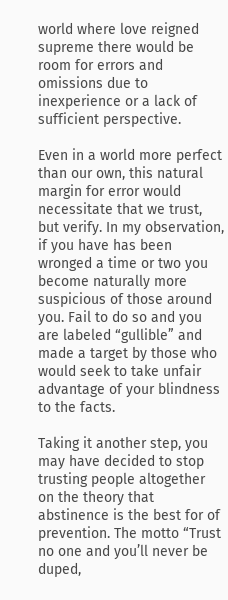world where love reigned supreme there would be room for errors and omissions due to inexperience or a lack of sufficient perspective.

Even in a world more perfect than our own, this natural margin for error would necessitate that we trust, but verify. In my observation, if you have has been wronged a time or two you become naturally more suspicious of those around you. Fail to do so and you are labeled “gullible” and made a target by those who would seek to take unfair advantage of your blindness to the facts.

Taking it another step, you may have decided to stop trusting people altogether on the theory that abstinence is the best for of prevention. The motto “Trust no one and you’ll never be duped,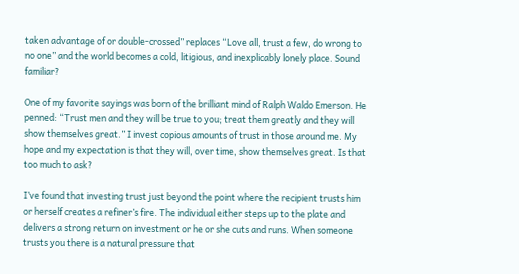taken advantage of or double-crossed” replaces “Love all, trust a few, do wrong to no one” and the world becomes a cold, litigious, and inexplicably lonely place. Sound familiar?

One of my favorite sayings was born of the brilliant mind of Ralph Waldo Emerson. He penned: “Trust men and they will be true to you; treat them greatly and they will show themselves great.” I invest copious amounts of trust in those around me. My hope and my expectation is that they will, over time, show themselves great. Is that too much to ask?

I’ve found that investing trust just beyond the point where the recipient trusts him or herself creates a refiner’s fire. The individual either steps up to the plate and delivers a strong return on investment or he or she cuts and runs. When someone trusts you there is a natural pressure that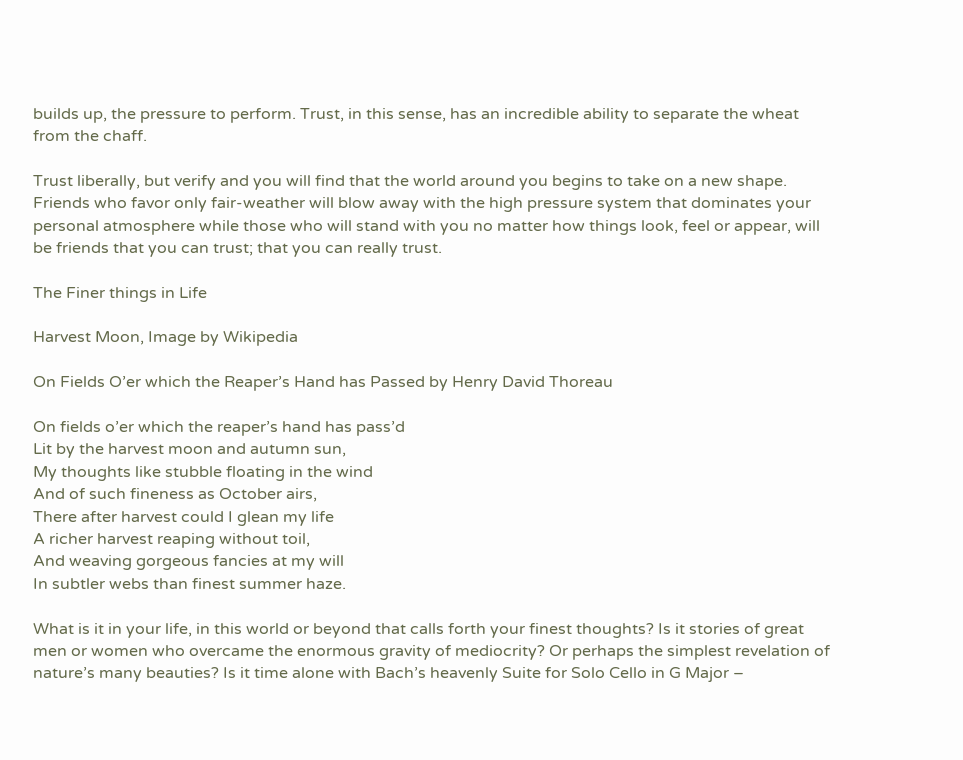builds up, the pressure to perform. Trust, in this sense, has an incredible ability to separate the wheat from the chaff.

Trust liberally, but verify and you will find that the world around you begins to take on a new shape. Friends who favor only fair-weather will blow away with the high pressure system that dominates your personal atmosphere while those who will stand with you no matter how things look, feel or appear, will be friends that you can trust; that you can really trust.

The Finer things in Life

Harvest Moon, Image by Wikipedia

On Fields O’er which the Reaper’s Hand has Passed by Henry David Thoreau

On fields o’er which the reaper’s hand has pass’d
Lit by the harvest moon and autumn sun,
My thoughts like stubble floating in the wind
And of such fineness as October airs,
There after harvest could I glean my life
A richer harvest reaping without toil,
And weaving gorgeous fancies at my will
In subtler webs than finest summer haze.

What is it in your life, in this world or beyond that calls forth your finest thoughts? Is it stories of great men or women who overcame the enormous gravity of mediocrity? Or perhaps the simplest revelation of nature’s many beauties? Is it time alone with Bach’s heavenly Suite for Solo Cello in G Major –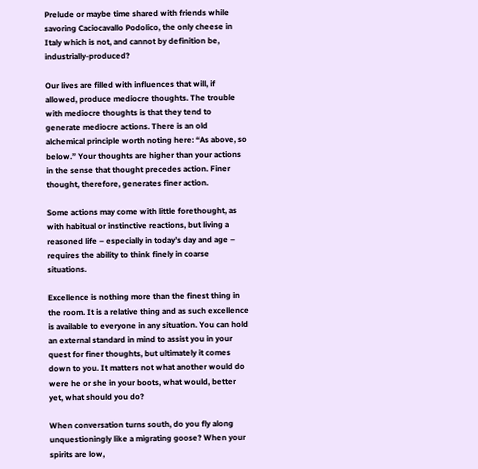Prelude or maybe time shared with friends while savoring Caciocavallo Podolico, the only cheese in Italy which is not, and cannot by definition be, industrially-produced?

Our lives are filled with influences that will, if allowed, produce mediocre thoughts. The trouble with mediocre thoughts is that they tend to generate mediocre actions. There is an old alchemical principle worth noting here: “As above, so below.” Your thoughts are higher than your actions in the sense that thought precedes action. Finer thought, therefore, generates finer action.

Some actions may come with little forethought, as with habitual or instinctive reactions, but living a reasoned life – especially in today’s day and age – requires the ability to think finely in coarse situations.

Excellence is nothing more than the finest thing in the room. It is a relative thing and as such excellence is available to everyone in any situation. You can hold an external standard in mind to assist you in your quest for finer thoughts, but ultimately it comes down to you. It matters not what another would do were he or she in your boots, what would, better yet, what should you do?

When conversation turns south, do you fly along unquestioningly like a migrating goose? When your spirits are low,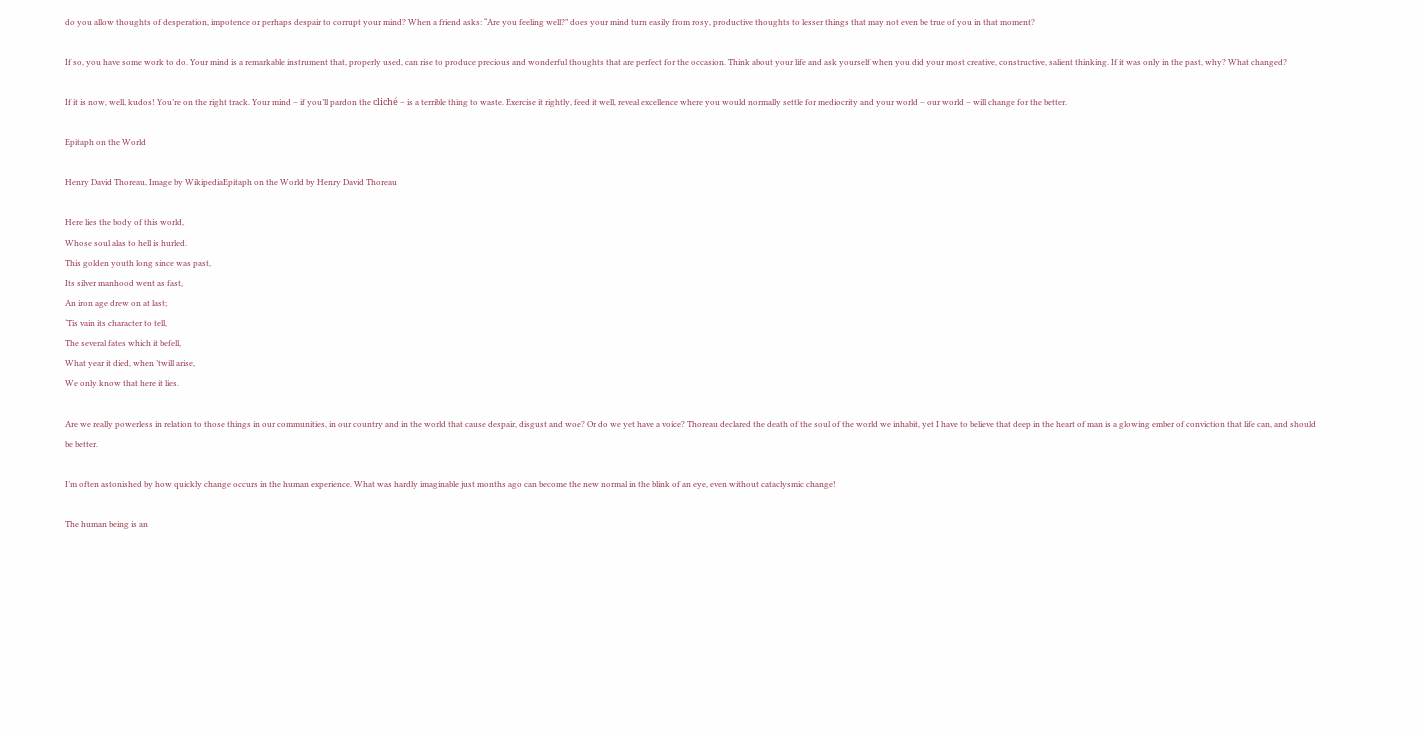do you allow thoughts of desperation, impotence or perhaps despair to corrupt your mind? When a friend asks: “Are you feeling well?” does your mind turn easily from rosy, productive thoughts to lesser things that may not even be true of you in that moment?

If so, you have some work to do. Your mind is a remarkable instrument that, properly used, can rise to produce precious and wonderful thoughts that are perfect for the occasion. Think about your life and ask yourself when you did your most creative, constructive, salient thinking. If it was only in the past, why? What changed?

If it is now, well, kudos! You’re on the right track. Your mind – if you’ll pardon the cliché – is a terrible thing to waste. Exercise it rightly, feed it well, reveal excellence where you would normally settle for mediocrity and your world – our world – will change for the better.

Epitaph on the World

Henry David Thoreau, Image by WikipediaEpitaph on the World by Henry David Thoreau

Here lies the body of this world,
Whose soul alas to hell is hurled.
This golden youth long since was past,
Its silver manhood went as fast,
An iron age drew on at last;
‘Tis vain its character to tell,
The several fates which it befell,
What year it died, when ’twill arise,
We only know that here it lies.

Are we really powerless in relation to those things in our communities, in our country and in the world that cause despair, disgust and woe? Or do we yet have a voice? Thoreau declared the death of the soul of the world we inhabit, yet I have to believe that deep in the heart of man is a glowing ember of conviction that life can, and should be better.

I’m often astonished by how quickly change occurs in the human experience. What was hardly imaginable just months ago can become the new normal in the blink of an eye, even without cataclysmic change!

The human being is an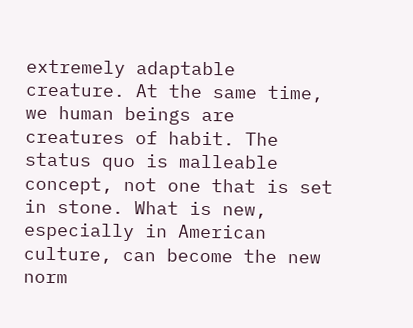extremely adaptable creature. At the same time, we human beings are creatures of habit. The status quo is malleable concept, not one that is set in stone. What is new, especially in American culture, can become the new norm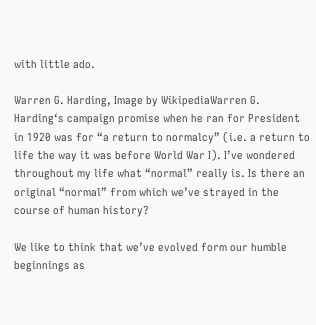with little ado.

Warren G. Harding, Image by WikipediaWarren G. Harding‘s campaign promise when he ran for President in 1920 was for “a return to normalcy” (i.e. a return to life the way it was before World War I). I’ve wondered throughout my life what “normal” really is. Is there an original “normal” from which we’ve strayed in the course of human history?

We like to think that we’ve evolved form our humble beginnings as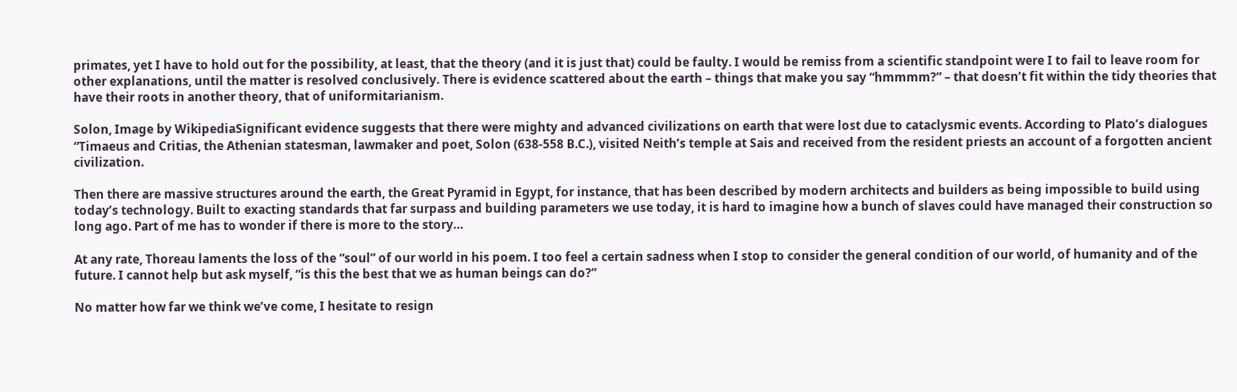primates, yet I have to hold out for the possibility, at least, that the theory (and it is just that) could be faulty. I would be remiss from a scientific standpoint were I to fail to leave room for other explanations, until the matter is resolved conclusively. There is evidence scattered about the earth – things that make you say “hmmmm?” – that doesn’t fit within the tidy theories that have their roots in another theory, that of uniformitarianism.

Solon, Image by WikipediaSignificant evidence suggests that there were mighty and advanced civilizations on earth that were lost due to cataclysmic events. According to Plato’s dialogues “Timaeus and Critias, the Athenian statesman, lawmaker and poet, Solon (638-558 B.C.), visited Neith’s temple at Sais and received from the resident priests an account of a forgotten ancient civilization.

Then there are massive structures around the earth, the Great Pyramid in Egypt, for instance, that has been described by modern architects and builders as being impossible to build using today’s technology. Built to exacting standards that far surpass and building parameters we use today, it is hard to imagine how a bunch of slaves could have managed their construction so long ago. Part of me has to wonder if there is more to the story…

At any rate, Thoreau laments the loss of the “soul” of our world in his poem. I too feel a certain sadness when I stop to consider the general condition of our world, of humanity and of the future. I cannot help but ask myself, “is this the best that we as human beings can do?”

No matter how far we think we’ve come, I hesitate to resign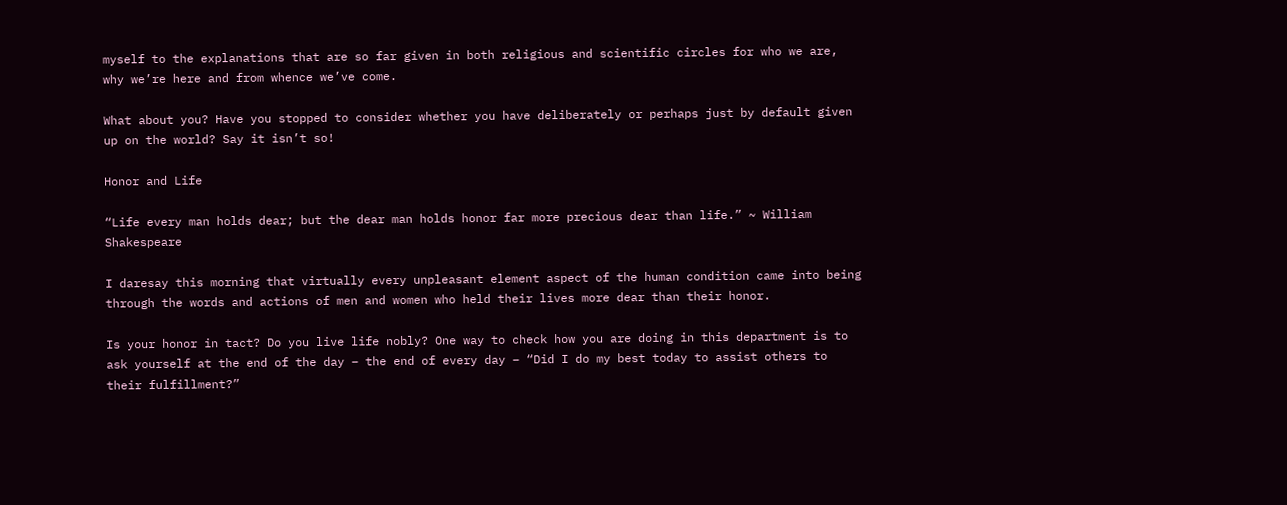myself to the explanations that are so far given in both religious and scientific circles for who we are, why we’re here and from whence we’ve come.

What about you? Have you stopped to consider whether you have deliberately or perhaps just by default given up on the world? Say it isn’t so!

Honor and Life

“Life every man holds dear; but the dear man holds honor far more precious dear than life.” ~ William Shakespeare

I daresay this morning that virtually every unpleasant element aspect of the human condition came into being through the words and actions of men and women who held their lives more dear than their honor.

Is your honor in tact? Do you live life nobly? One way to check how you are doing in this department is to ask yourself at the end of the day – the end of every day – “Did I do my best today to assist others to their fulfillment?”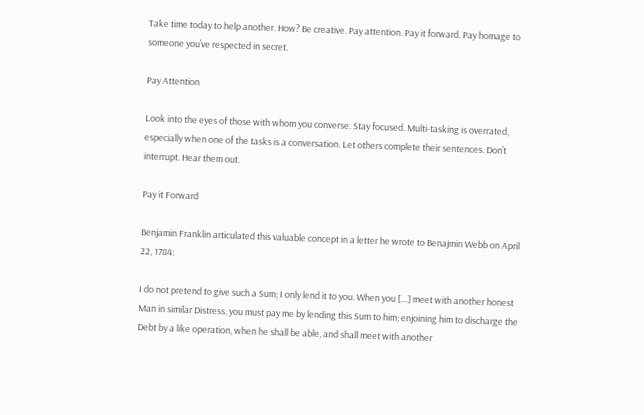Take time today to help another. How? Be creative. Pay attention. Pay it forward. Pay homage to someone you’ve respected in secret.

Pay Attention

Look into the eyes of those with whom you converse. Stay focused. Multi-tasking is overrated, especially when one of the tasks is a conversation. Let others complete their sentences. Don’t interrupt. Hear them out.

Pay it Forward

Benjamin Franklin articulated this valuable concept in a letter he wrote to Benajmin Webb on April 22, 1784:

I do not pretend to give such a Sum; I only lend it to you. When you […] meet with another honest Man in similar Distress, you must pay me by lending this Sum to him; enjoining him to discharge the Debt by a like operation, when he shall be able, and shall meet with another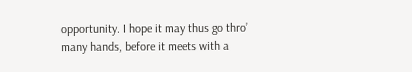opportunity. I hope it may thus go thro’ many hands, before it meets with a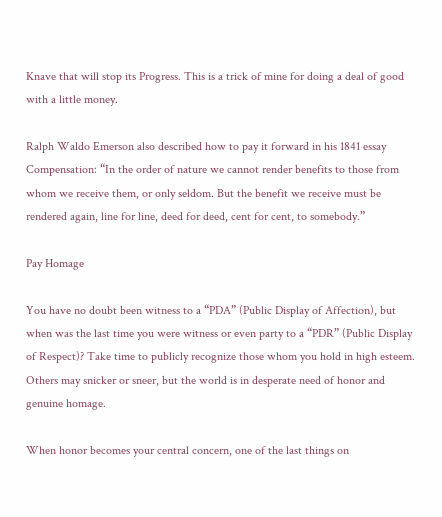Knave that will stop its Progress. This is a trick of mine for doing a deal of good with a little money.

Ralph Waldo Emerson also described how to pay it forward in his 1841 essay Compensation: “In the order of nature we cannot render benefits to those from whom we receive them, or only seldom. But the benefit we receive must be rendered again, line for line, deed for deed, cent for cent, to somebody.”

Pay Homage

You have no doubt been witness to a “PDA” (Public Display of Affection), but when was the last time you were witness or even party to a “PDR” (Public Display of Respect)? Take time to publicly recognize those whom you hold in high esteem. Others may snicker or sneer, but the world is in desperate need of honor and genuine homage.

When honor becomes your central concern, one of the last things on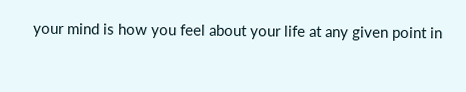your mind is how you feel about your life at any given point in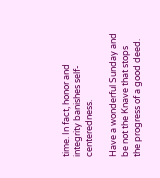time. In fact, honor and integrity banishes self-centeredness.

Have a wonderful Sunday and be not the Knave that stops the progress of a good deed.